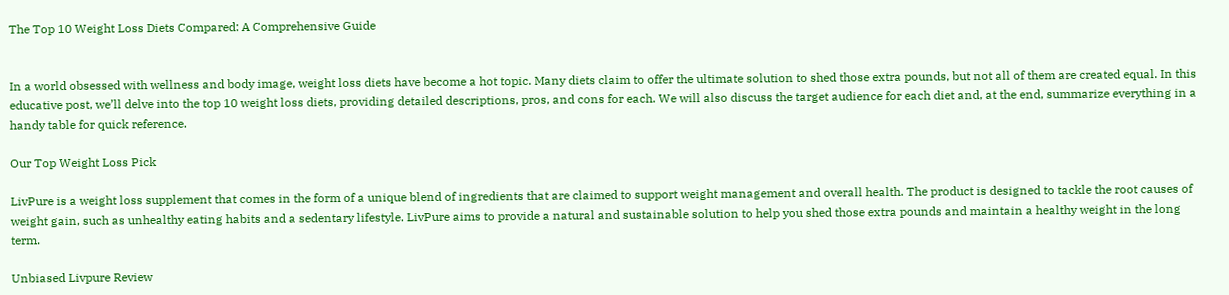The Top 10 Weight Loss Diets Compared: A Comprehensive Guide


In a world obsessed with wellness and body image, weight loss diets have become a hot topic. Many diets claim to offer the ultimate solution to shed those extra pounds, but not all of them are created equal. In this educative post, we’ll delve into the top 10 weight loss diets, providing detailed descriptions, pros, and cons for each. We will also discuss the target audience for each diet and, at the end, summarize everything in a handy table for quick reference.

Our Top Weight Loss Pick

LivPure is a weight loss supplement that comes in the form of a unique blend of ingredients that are claimed to support weight management and overall health. The product is designed to tackle the root causes of weight gain, such as unhealthy eating habits and a sedentary lifestyle. LivPure aims to provide a natural and sustainable solution to help you shed those extra pounds and maintain a healthy weight in the long term.

Unbiased Livpure Review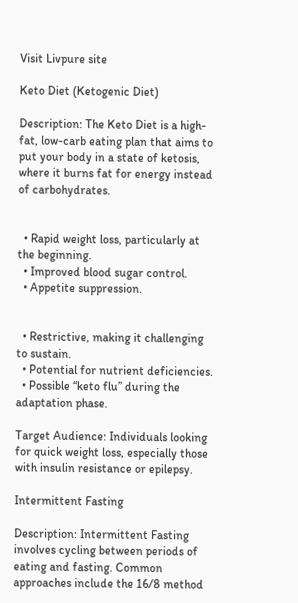Visit Livpure site

Keto Diet (Ketogenic Diet)

Description: The Keto Diet is a high-fat, low-carb eating plan that aims to put your body in a state of ketosis, where it burns fat for energy instead of carbohydrates.


  • Rapid weight loss, particularly at the beginning.
  • Improved blood sugar control.
  • Appetite suppression.


  • Restrictive, making it challenging to sustain.
  • Potential for nutrient deficiencies.
  • Possible “keto flu” during the adaptation phase.

Target Audience: Individuals looking for quick weight loss, especially those with insulin resistance or epilepsy.

Intermittent Fasting

Description: Intermittent Fasting involves cycling between periods of eating and fasting. Common approaches include the 16/8 method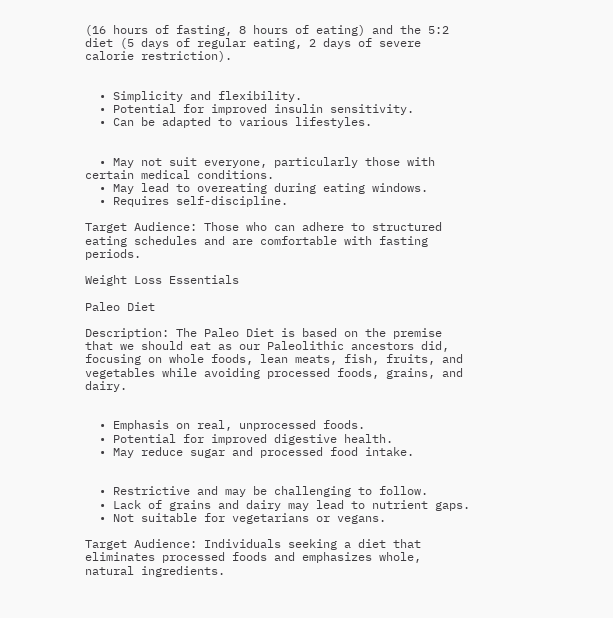(16 hours of fasting, 8 hours of eating) and the 5:2 diet (5 days of regular eating, 2 days of severe calorie restriction).


  • Simplicity and flexibility.
  • Potential for improved insulin sensitivity.
  • Can be adapted to various lifestyles.


  • May not suit everyone, particularly those with certain medical conditions.
  • May lead to overeating during eating windows.
  • Requires self-discipline.

Target Audience: Those who can adhere to structured eating schedules and are comfortable with fasting periods.

Weight Loss Essentials

Paleo Diet

Description: The Paleo Diet is based on the premise that we should eat as our Paleolithic ancestors did, focusing on whole foods, lean meats, fish, fruits, and vegetables while avoiding processed foods, grains, and dairy.


  • Emphasis on real, unprocessed foods.
  • Potential for improved digestive health.
  • May reduce sugar and processed food intake.


  • Restrictive and may be challenging to follow.
  • Lack of grains and dairy may lead to nutrient gaps.
  • Not suitable for vegetarians or vegans.

Target Audience: Individuals seeking a diet that eliminates processed foods and emphasizes whole, natural ingredients.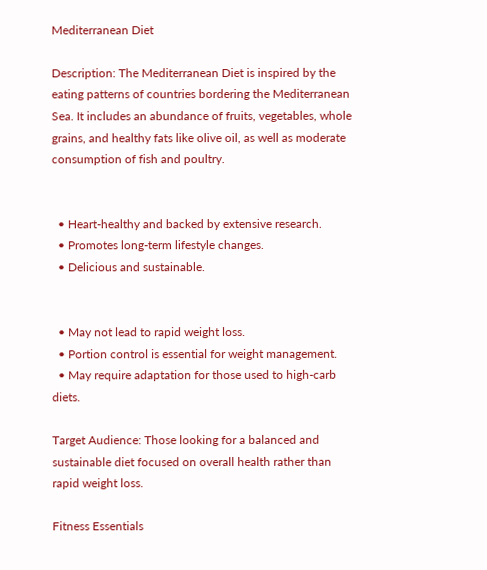Mediterranean Diet

Description: The Mediterranean Diet is inspired by the eating patterns of countries bordering the Mediterranean Sea. It includes an abundance of fruits, vegetables, whole grains, and healthy fats like olive oil, as well as moderate consumption of fish and poultry.


  • Heart-healthy and backed by extensive research.
  • Promotes long-term lifestyle changes.
  • Delicious and sustainable.


  • May not lead to rapid weight loss.
  • Portion control is essential for weight management.
  • May require adaptation for those used to high-carb diets.

Target Audience: Those looking for a balanced and sustainable diet focused on overall health rather than rapid weight loss.

Fitness Essentials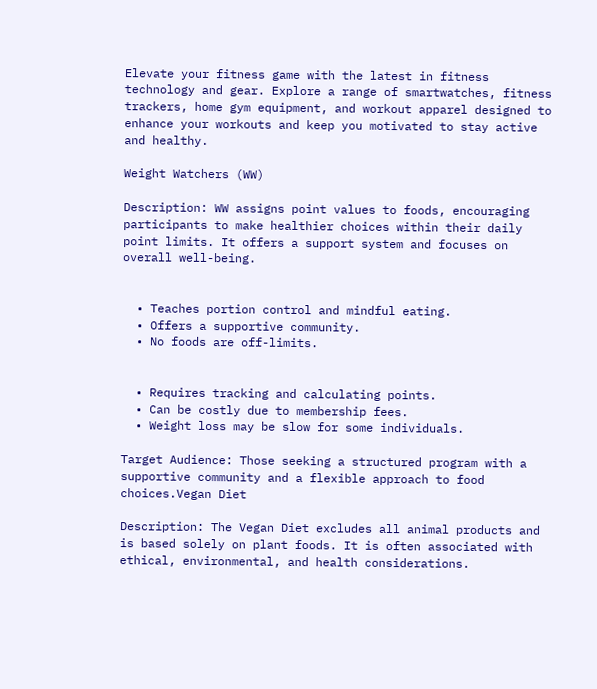Elevate your fitness game with the latest in fitness technology and gear. Explore a range of smartwatches, fitness trackers, home gym equipment, and workout apparel designed to enhance your workouts and keep you motivated to stay active and healthy.

Weight Watchers (WW)

Description: WW assigns point values to foods, encouraging participants to make healthier choices within their daily point limits. It offers a support system and focuses on overall well-being.


  • Teaches portion control and mindful eating.
  • Offers a supportive community.
  • No foods are off-limits.


  • Requires tracking and calculating points.
  • Can be costly due to membership fees.
  • Weight loss may be slow for some individuals.

Target Audience: Those seeking a structured program with a supportive community and a flexible approach to food choices.Vegan Diet

Description: The Vegan Diet excludes all animal products and is based solely on plant foods. It is often associated with ethical, environmental, and health considerations.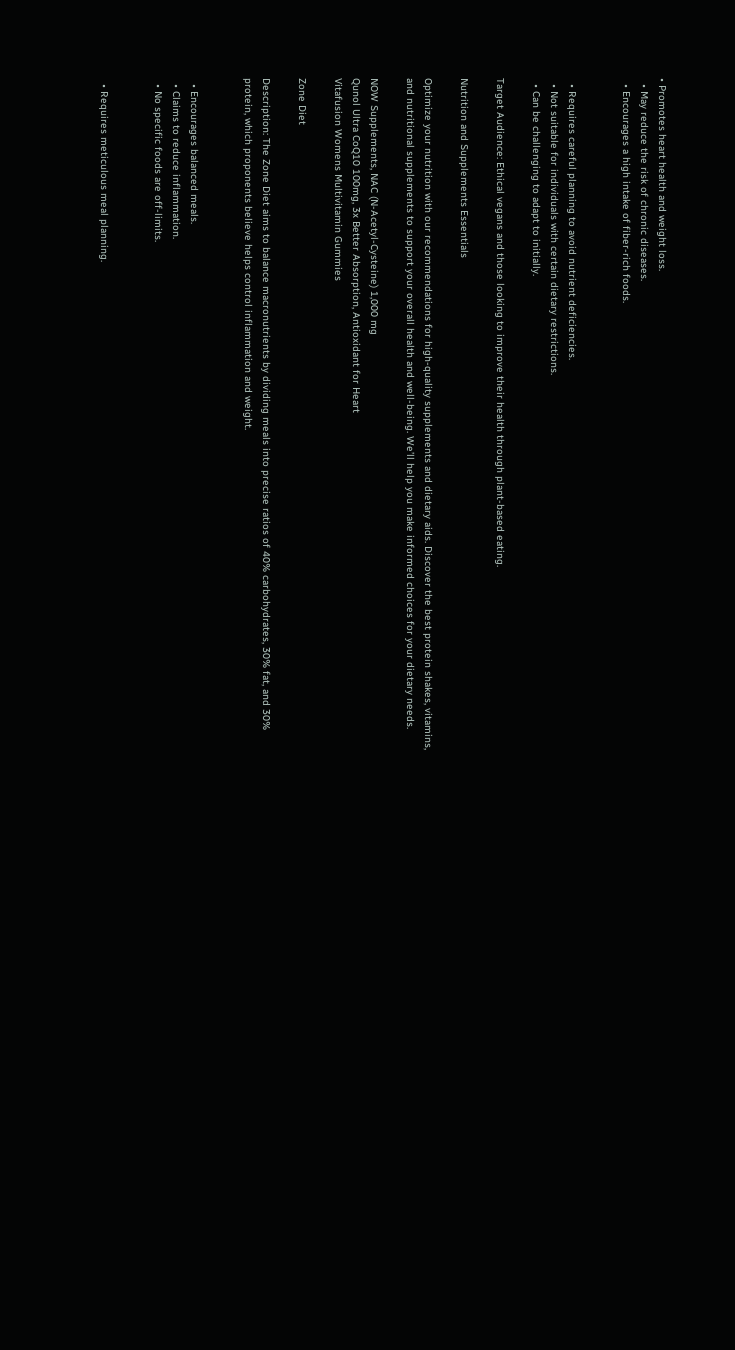• Promotes heart health and weight loss.
  • May reduce the risk of chronic diseases.
  • Encourages a high intake of fiber-rich foods.


  • Requires careful planning to avoid nutrient deficiencies.
  • Not suitable for individuals with certain dietary restrictions.
  • Can be challenging to adapt to initially.

Target Audience: Ethical vegans and those looking to improve their health through plant-based eating.

Nutrition and Supplements Essentials

Optimize your nutrition with our recommendations for high-quality supplements and dietary aids. Discover the best protein shakes, vitamins, and nutritional supplements to support your overall health and well-being. We’ll help you make informed choices for your dietary needs.

NOW Supplements, NAC (N-Acetyl-Cysteine) 1,000 mg
Qunol Ultra CoQ10 100mg, 3x Better Absorption, Antioxidant for Heart
Vitafusion Womens Multivitamin Gummies

Zone Diet

Description: The Zone Diet aims to balance macronutrients by dividing meals into precise ratios of 40% carbohydrates, 30% fat, and 30% protein, which proponents believe helps control inflammation and weight.


  • Encourages balanced meals.
  • Claims to reduce inflammation.
  • No specific foods are off-limits.


  • Requires meticulous meal planning.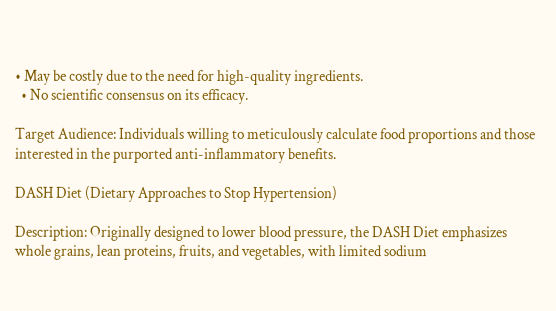• May be costly due to the need for high-quality ingredients.
  • No scientific consensus on its efficacy.

Target Audience: Individuals willing to meticulously calculate food proportions and those interested in the purported anti-inflammatory benefits.

DASH Diet (Dietary Approaches to Stop Hypertension)

Description: Originally designed to lower blood pressure, the DASH Diet emphasizes whole grains, lean proteins, fruits, and vegetables, with limited sodium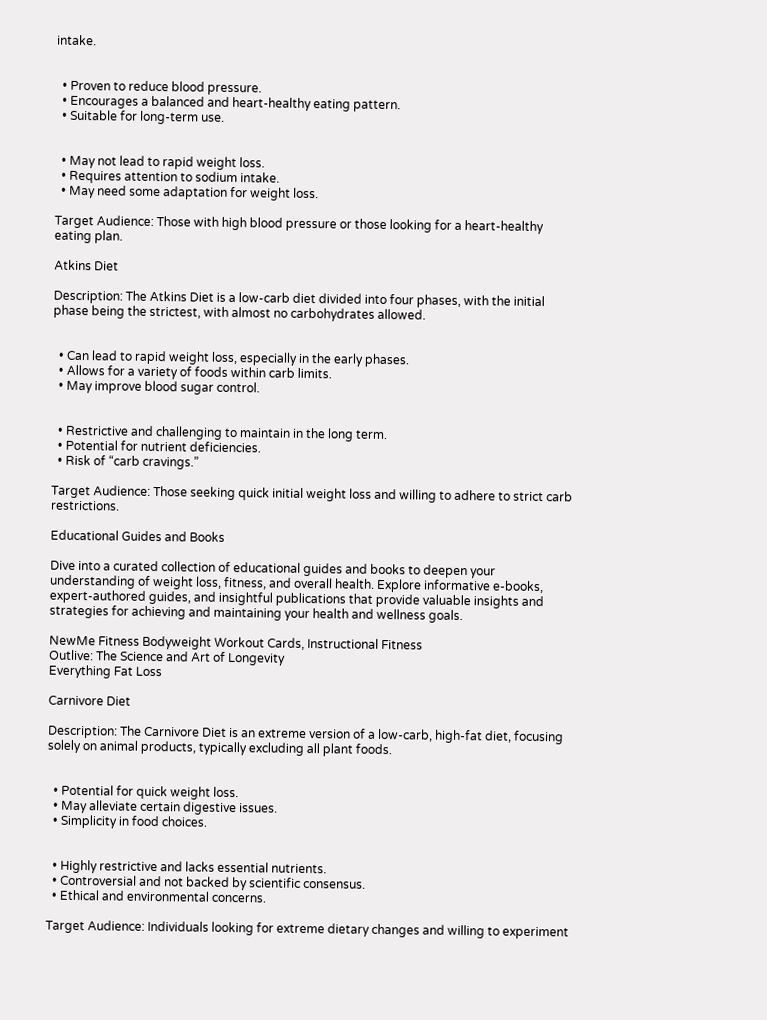intake.


  • Proven to reduce blood pressure.
  • Encourages a balanced and heart-healthy eating pattern.
  • Suitable for long-term use.


  • May not lead to rapid weight loss.
  • Requires attention to sodium intake.
  • May need some adaptation for weight loss.

Target Audience: Those with high blood pressure or those looking for a heart-healthy eating plan.

Atkins Diet

Description: The Atkins Diet is a low-carb diet divided into four phases, with the initial phase being the strictest, with almost no carbohydrates allowed.


  • Can lead to rapid weight loss, especially in the early phases.
  • Allows for a variety of foods within carb limits.
  • May improve blood sugar control.


  • Restrictive and challenging to maintain in the long term.
  • Potential for nutrient deficiencies.
  • Risk of “carb cravings.”

Target Audience: Those seeking quick initial weight loss and willing to adhere to strict carb restrictions.

Educational Guides and Books

Dive into a curated collection of educational guides and books to deepen your understanding of weight loss, fitness, and overall health. Explore informative e-books, expert-authored guides, and insightful publications that provide valuable insights and strategies for achieving and maintaining your health and wellness goals.

NewMe Fitness Bodyweight Workout Cards, Instructional Fitness
Outlive: The Science and Art of Longevity
Everything Fat Loss

Carnivore Diet

Description: The Carnivore Diet is an extreme version of a low-carb, high-fat diet, focusing solely on animal products, typically excluding all plant foods.


  • Potential for quick weight loss.
  • May alleviate certain digestive issues.
  • Simplicity in food choices.


  • Highly restrictive and lacks essential nutrients.
  • Controversial and not backed by scientific consensus.
  • Ethical and environmental concerns.

Target Audience: Individuals looking for extreme dietary changes and willing to experiment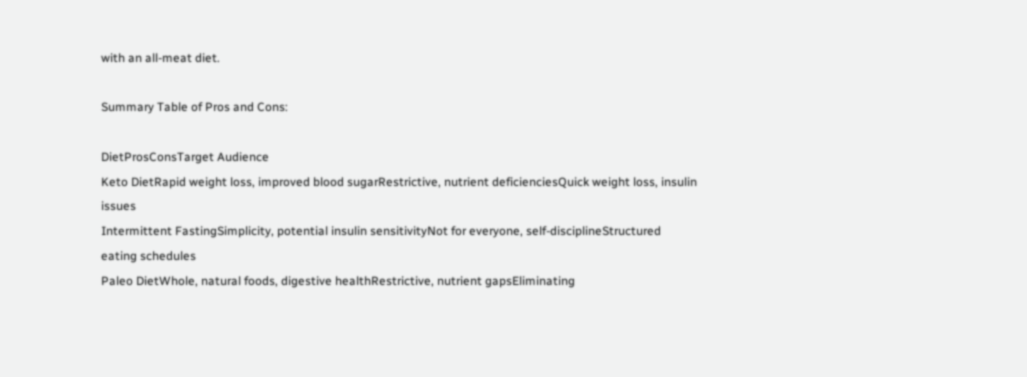with an all-meat diet.

Summary Table of Pros and Cons:

DietProsConsTarget Audience
Keto DietRapid weight loss, improved blood sugarRestrictive, nutrient deficienciesQuick weight loss, insulin issues
Intermittent FastingSimplicity, potential insulin sensitivityNot for everyone, self-disciplineStructured eating schedules
Paleo DietWhole, natural foods, digestive healthRestrictive, nutrient gapsEliminating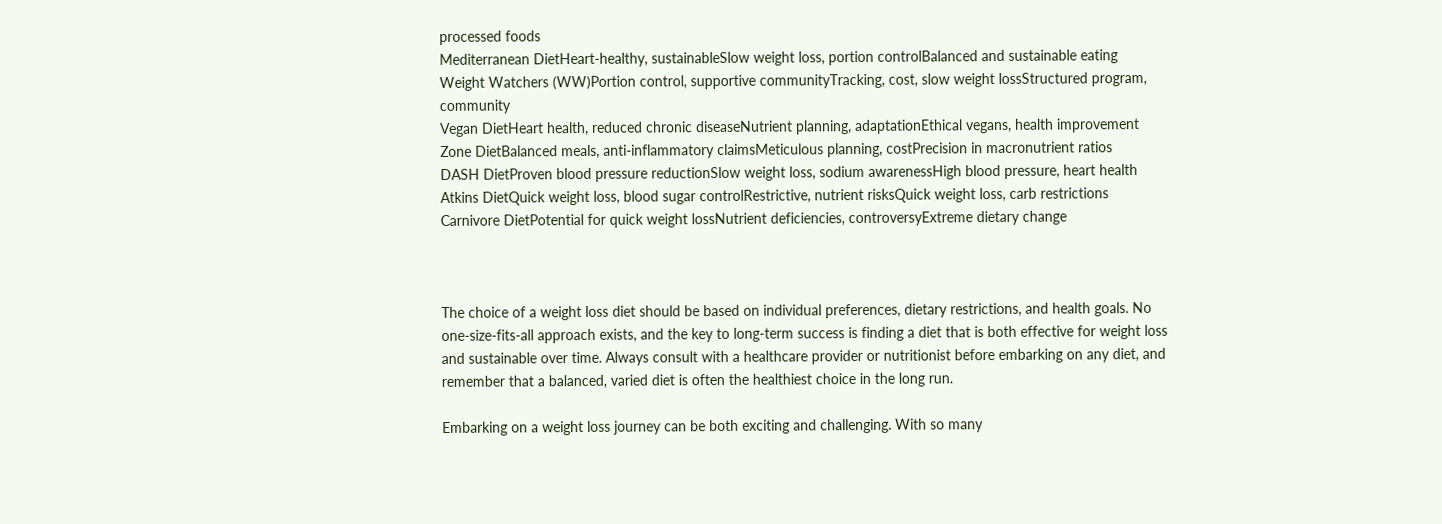processed foods
Mediterranean DietHeart-healthy, sustainableSlow weight loss, portion controlBalanced and sustainable eating
Weight Watchers (WW)Portion control, supportive communityTracking, cost, slow weight lossStructured program, community
Vegan DietHeart health, reduced chronic diseaseNutrient planning, adaptationEthical vegans, health improvement
Zone DietBalanced meals, anti-inflammatory claimsMeticulous planning, costPrecision in macronutrient ratios
DASH DietProven blood pressure reductionSlow weight loss, sodium awarenessHigh blood pressure, heart health
Atkins DietQuick weight loss, blood sugar controlRestrictive, nutrient risksQuick weight loss, carb restrictions
Carnivore DietPotential for quick weight lossNutrient deficiencies, controversyExtreme dietary change



The choice of a weight loss diet should be based on individual preferences, dietary restrictions, and health goals. No one-size-fits-all approach exists, and the key to long-term success is finding a diet that is both effective for weight loss and sustainable over time. Always consult with a healthcare provider or nutritionist before embarking on any diet, and remember that a balanced, varied diet is often the healthiest choice in the long run.

Embarking on a weight loss journey can be both exciting and challenging. With so many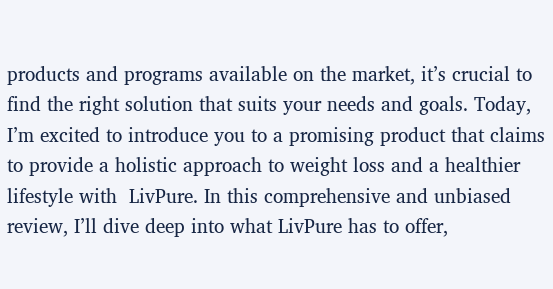products and programs available on the market, it’s crucial to find the right solution that suits your needs and goals. Today, I’m excited to introduce you to a promising product that claims to provide a holistic approach to weight loss and a healthier lifestyle with  LivPure. In this comprehensive and unbiased review, I’ll dive deep into what LivPure has to offer,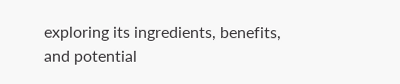exploring its ingredients, benefits, and potential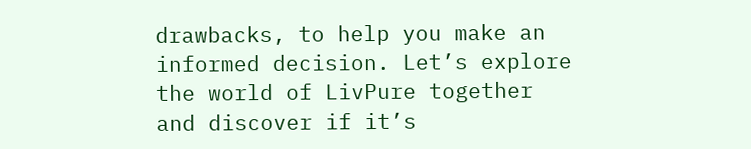drawbacks, to help you make an informed decision. Let’s explore the world of LivPure together and discover if it’s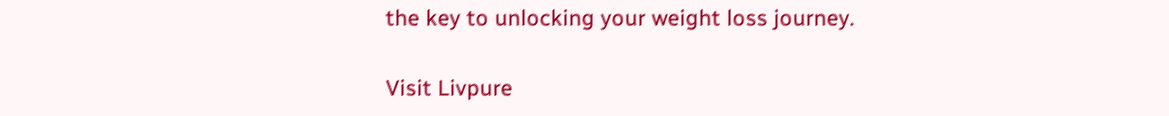the key to unlocking your weight loss journey.

Visit Livpure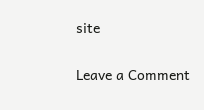site

Leave a Comment